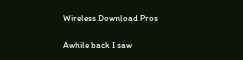Wireless Download Pros

Awhile back I saw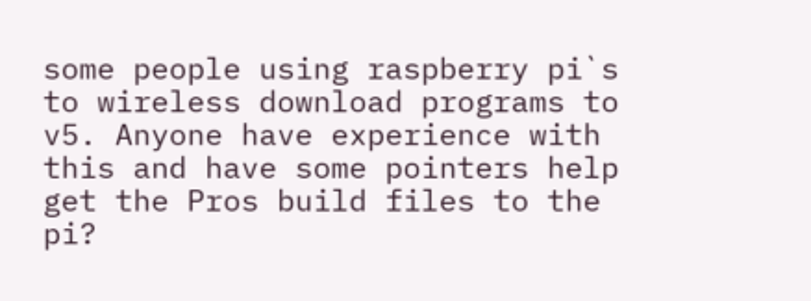some people using raspberry pi`s to wireless download programs to v5. Anyone have experience with this and have some pointers help get the Pros build files to the pi?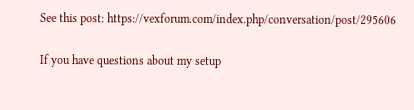See this post: https://vexforum.com/index.php/conversation/post/295606

If you have questions about my setup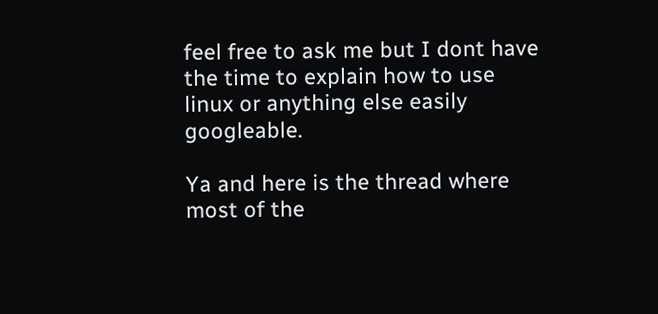feel free to ask me but I dont have the time to explain how to use linux or anything else easily googleable.

Ya and here is the thread where most of the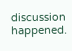discussion happened.